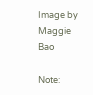Image by Maggie Bao

Note: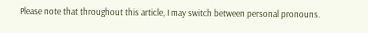Please note that throughout this article, I may switch between personal pronouns.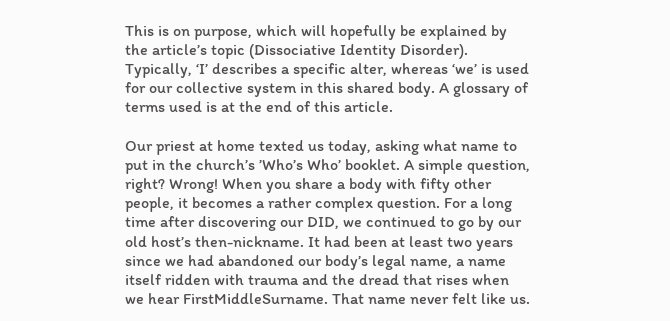This is on purpose, which will hopefully be explained by the article’s topic (Dissociative Identity Disorder). Typically, ‘I’ describes a specific alter, whereas ‘we’ is used for our collective system in this shared body. A glossary of terms used is at the end of this article.

Our priest at home texted us today, asking what name to put in the church’s ’Who’s Who’ booklet. A simple question, right? Wrong! When you share a body with fifty other people, it becomes a rather complex question. For a long time after discovering our DID, we continued to go by our old host’s then-nickname. It had been at least two years since we had abandoned our body’s legal name, a name itself ridden with trauma and the dread that rises when we hear FirstMiddleSurname. That name never felt like us.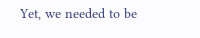Yet, we needed to be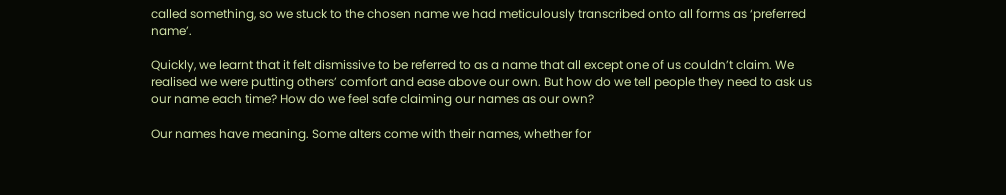called something, so we stuck to the chosen name we had meticulously transcribed onto all forms as ‘preferred name’.

Quickly, we learnt that it felt dismissive to be referred to as a name that all except one of us couldn’t claim. We realised we were putting others’ comfort and ease above our own. But how do we tell people they need to ask us our name each time? How do we feel safe claiming our names as our own?

Our names have meaning. Some alters come with their names, whether for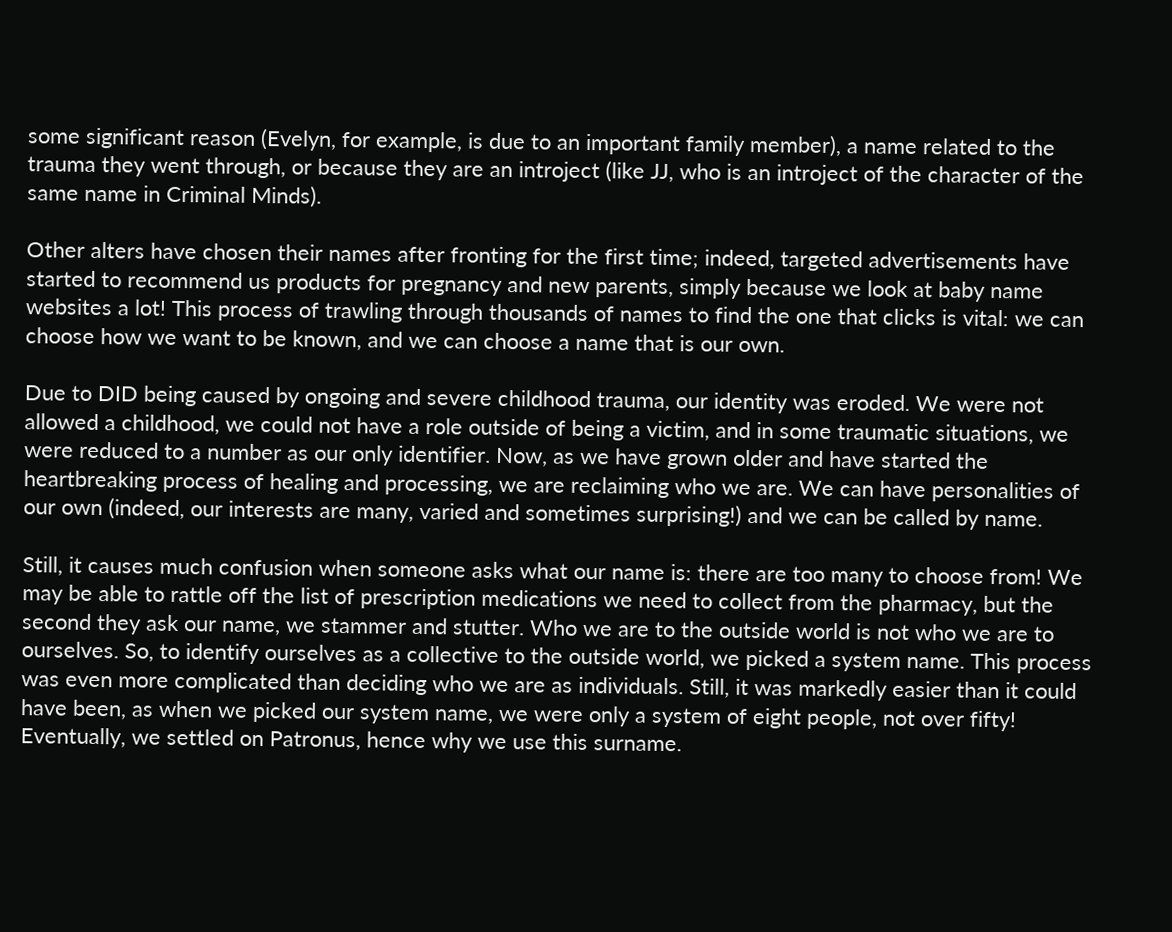some significant reason (Evelyn, for example, is due to an important family member), a name related to the trauma they went through, or because they are an introject (like JJ, who is an introject of the character of the same name in Criminal Minds).

Other alters have chosen their names after fronting for the first time; indeed, targeted advertisements have started to recommend us products for pregnancy and new parents, simply because we look at baby name websites a lot! This process of trawling through thousands of names to find the one that clicks is vital: we can choose how we want to be known, and we can choose a name that is our own.

Due to DID being caused by ongoing and severe childhood trauma, our identity was eroded. We were not allowed a childhood, we could not have a role outside of being a victim, and in some traumatic situations, we were reduced to a number as our only identifier. Now, as we have grown older and have started the heartbreaking process of healing and processing, we are reclaiming who we are. We can have personalities of our own (indeed, our interests are many, varied and sometimes surprising!) and we can be called by name.

Still, it causes much confusion when someone asks what our name is: there are too many to choose from! We may be able to rattle off the list of prescription medications we need to collect from the pharmacy, but the second they ask our name, we stammer and stutter. Who we are to the outside world is not who we are to ourselves. So, to identify ourselves as a collective to the outside world, we picked a system name. This process was even more complicated than deciding who we are as individuals. Still, it was markedly easier than it could have been, as when we picked our system name, we were only a system of eight people, not over fifty! Eventually, we settled on Patronus, hence why we use this surname.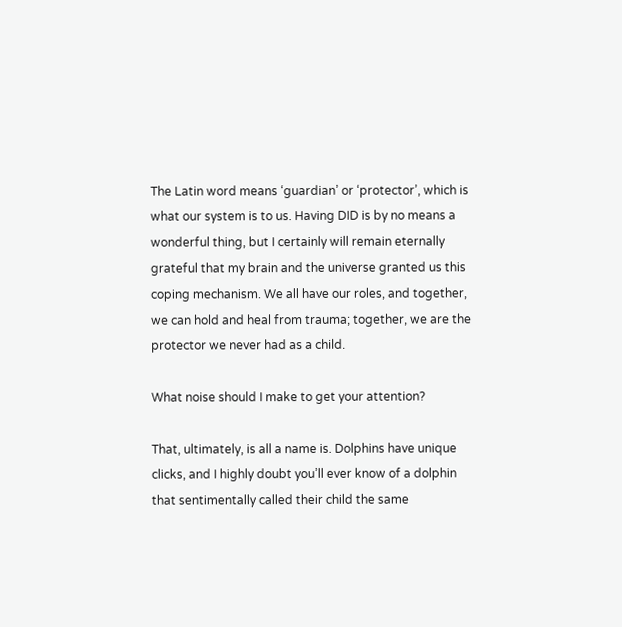The Latin word means ‘guardian’ or ‘protector’, which is what our system is to us. Having DID is by no means a wonderful thing, but I certainly will remain eternally grateful that my brain and the universe granted us this coping mechanism. We all have our roles, and together, we can hold and heal from trauma; together, we are the protector we never had as a child.

What noise should I make to get your attention?

That, ultimately, is all a name is. Dolphins have unique clicks, and I highly doubt you’ll ever know of a dolphin that sentimentally called their child the same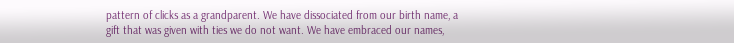pattern of clicks as a grandparent. We have dissociated from our birth name, a gift that was given with ties we do not want. We have embraced our names,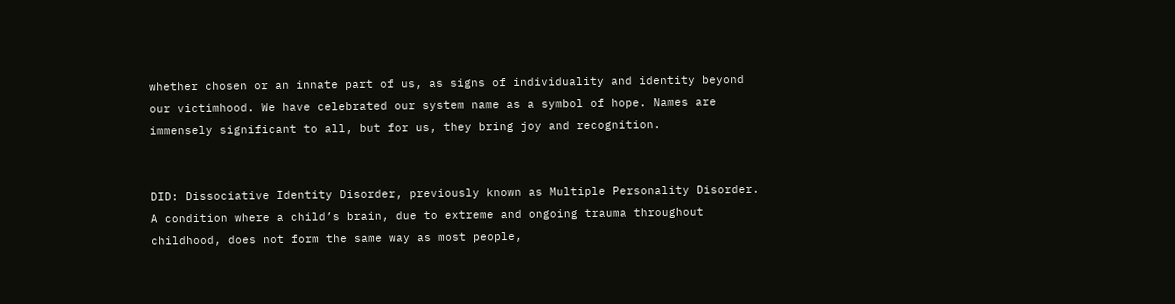whether chosen or an innate part of us, as signs of individuality and identity beyond our victimhood. We have celebrated our system name as a symbol of hope. Names are immensely significant to all, but for us, they bring joy and recognition.


DID: Dissociative Identity Disorder, previously known as Multiple Personality Disorder. A condition where a child’s brain, due to extreme and ongoing trauma throughout childhood, does not form the same way as most people,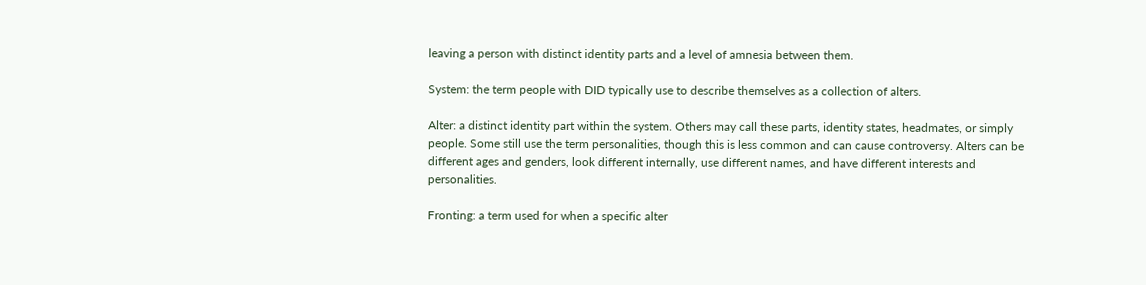leaving a person with distinct identity parts and a level of amnesia between them.

System: the term people with DID typically use to describe themselves as a collection of alters.

Alter: a distinct identity part within the system. Others may call these parts, identity states, headmates, or simply people. Some still use the term personalities, though this is less common and can cause controversy. Alters can be different ages and genders, look different internally, use different names, and have different interests and personalities.

Fronting: a term used for when a specific alter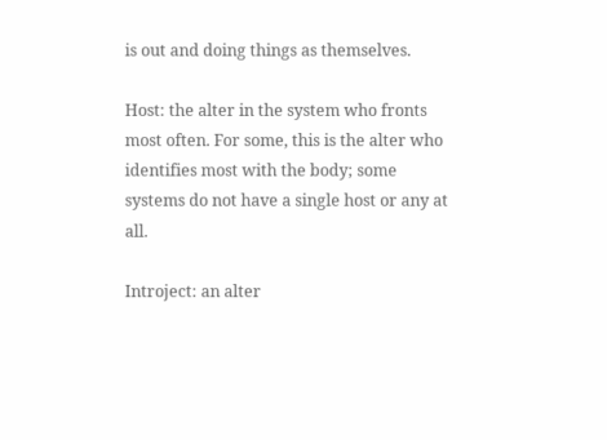is out and doing things as themselves.

Host: the alter in the system who fronts most often. For some, this is the alter who identifies most with the body; some systems do not have a single host or any at all.

Introject: an alter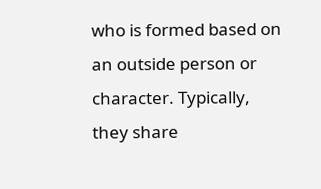who is formed based on an outside person or character. Typically, they share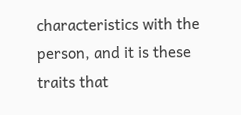characteristics with the person, and it is these traits that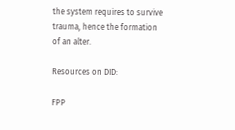the system requires to survive trauma, hence the formation of an alter.

Resources on DID:

FPP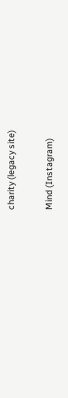charity (legacy site)

Mind (Instagram)